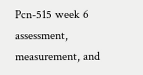Pcn-515 week 6 assessment, measurement, and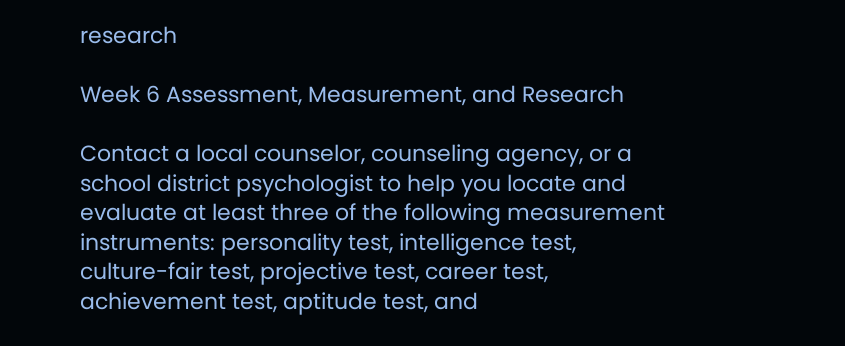research

Week 6 Assessment, Measurement, and Research

Contact a local counselor, counseling agency, or a school district psychologist to help you locate and evaluate at least three of the following measurement instruments: personality test, intelligence test, culture-fair test, projective test, career test, achievement test, aptitude test, and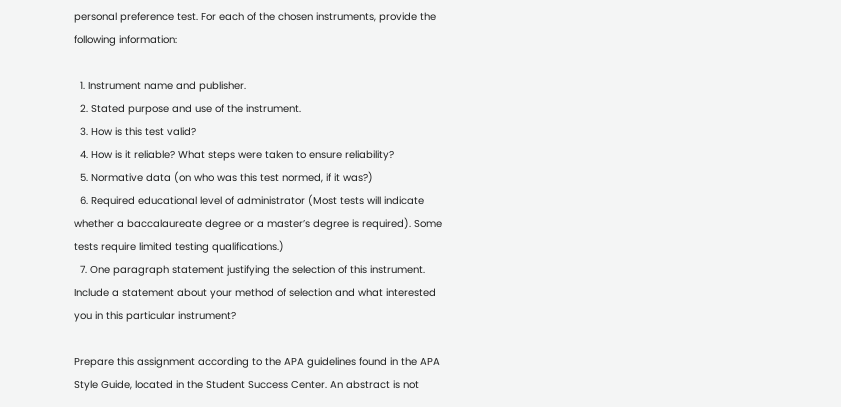personal preference test. For each of the chosen instruments, provide the following information:

  1. Instrument name and publisher.
  2. Stated purpose and use of the instrument.
  3. How is this test valid?
  4. How is it reliable? What steps were taken to ensure reliability?
  5. Normative data (on who was this test normed, if it was?)
  6. Required educational level of administrator (Most tests will indicate whether a baccalaureate degree or a master’s degree is required). Some tests require limited testing qualifications.)
  7. One paragraph statement justifying the selection of this instrument. Include a statement about your method of selection and what interested you in this particular instrument?

Prepare this assignment according to the APA guidelines found in the APA Style Guide, located in the Student Success Center. An abstract is not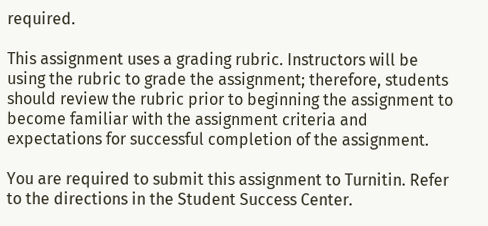required.

This assignment uses a grading rubric. Instructors will be using the rubric to grade the assignment; therefore, students should review the rubric prior to beginning the assignment to become familiar with the assignment criteria and expectations for successful completion of the assignment.

You are required to submit this assignment to Turnitin. Refer to the directions in the Student Success Center.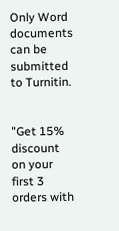Only Word documents can be submitted to Turnitin.


"Get 15% discount on your first 3 orders with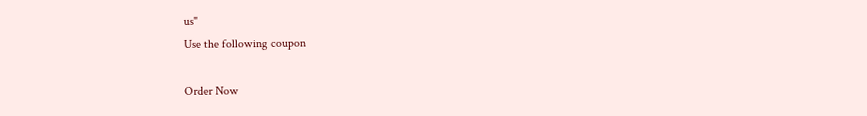us"
Use the following coupon

Order Now